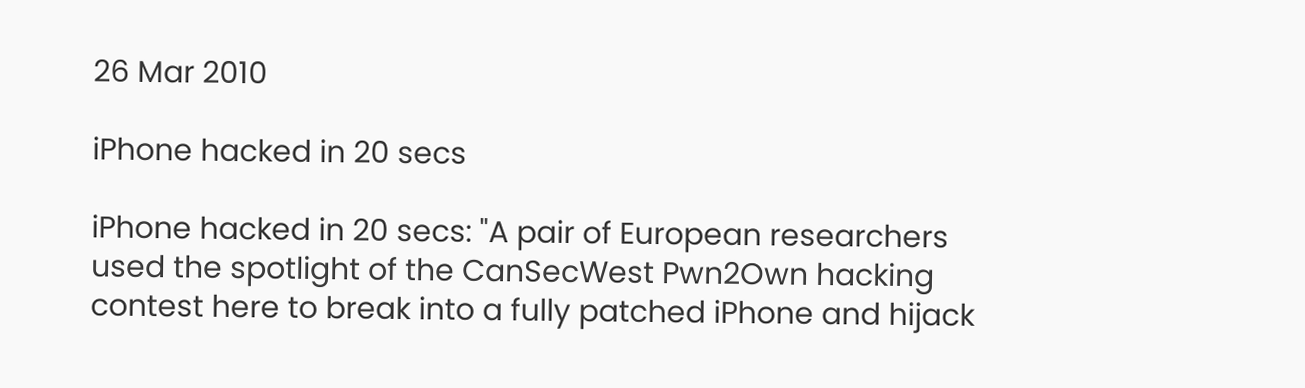26 Mar 2010

iPhone hacked in 20 secs

iPhone hacked in 20 secs: "A pair of European researchers used the spotlight of the CanSecWest Pwn2Own hacking contest here to break into a fully patched iPhone and hijack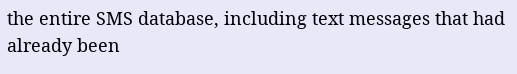the entire SMS database, including text messages that had already been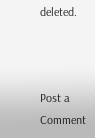deleted.



Post a Comment